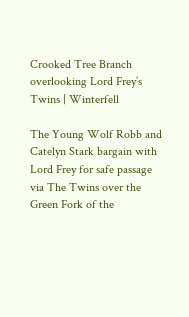Crooked Tree Branch overlooking Lord Frey’s Twins | Winterfell

The Young Wolf Robb and Catelyn Stark bargain with Lord Frey for safe passage via The Twins over the Green Fork of the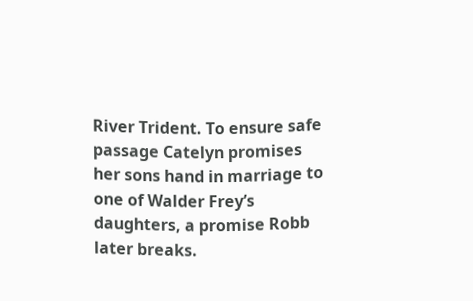River Trident. To ensure safe passage Catelyn promises her sons hand in marriage to one of Walder Frey’s daughters, a promise Robb later breaks.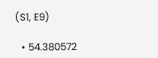(S1, E9)

  • 54.380572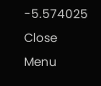-5.574025
Close Menu